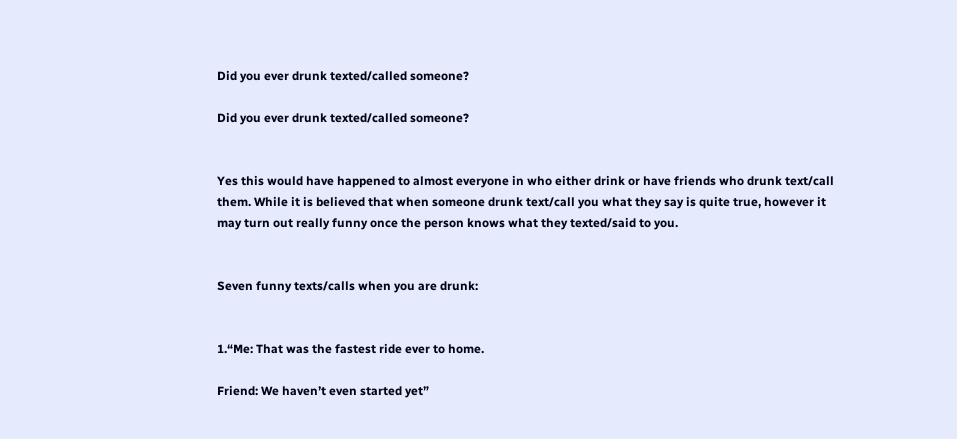Did you ever drunk texted/called someone?

Did you ever drunk texted/called someone?


Yes this would have happened to almost everyone in who either drink or have friends who drunk text/call them. While it is believed that when someone drunk text/call you what they say is quite true, however it may turn out really funny once the person knows what they texted/said to you.


Seven funny texts/calls when you are drunk:


1.“Me: That was the fastest ride ever to home.

Friend: We haven’t even started yet”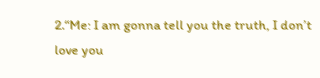2.“Me: I am gonna tell you the truth, I don’t love you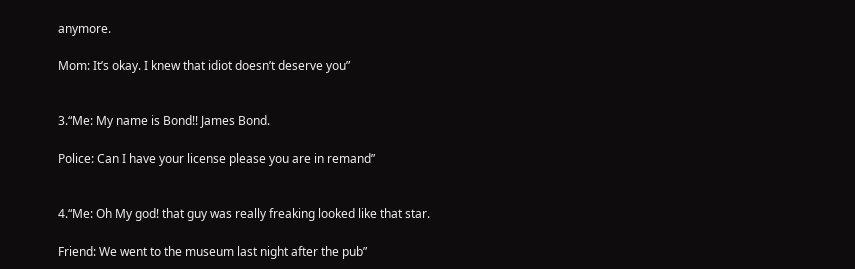anymore.

Mom: It’s okay. I knew that idiot doesn’t deserve you”


3.“Me: My name is Bond!! James Bond.

Police: Can I have your license please you are in remand”


4.“Me: Oh My god! that guy was really freaking looked like that star.

Friend: We went to the museum last night after the pub”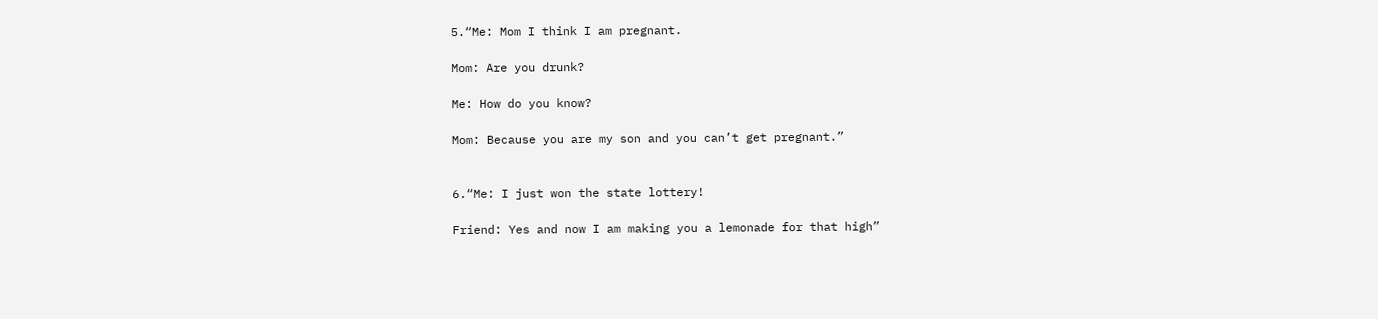5.“Me: Mom I think I am pregnant.

Mom: Are you drunk?

Me: How do you know?

Mom: Because you are my son and you can’t get pregnant.”


6.“Me: I just won the state lottery!

Friend: Yes and now I am making you a lemonade for that high”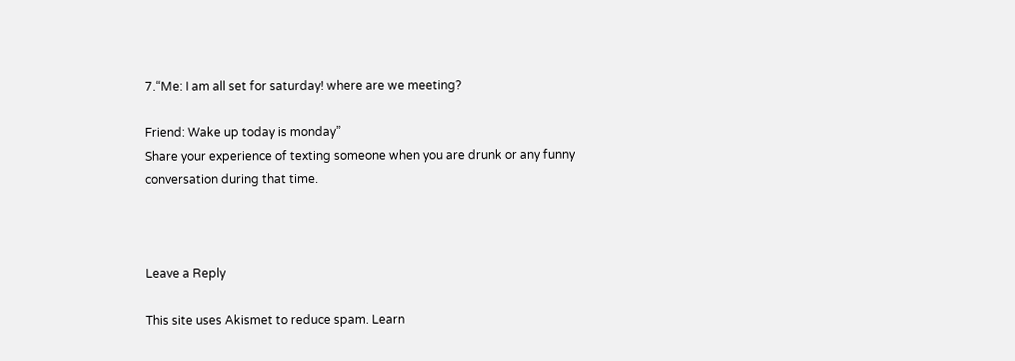7.“Me: I am all set for saturday! where are we meeting?

Friend: Wake up today is monday”
Share your experience of texting someone when you are drunk or any funny conversation during that time.



Leave a Reply

This site uses Akismet to reduce spam. Learn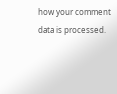how your comment data is processed.